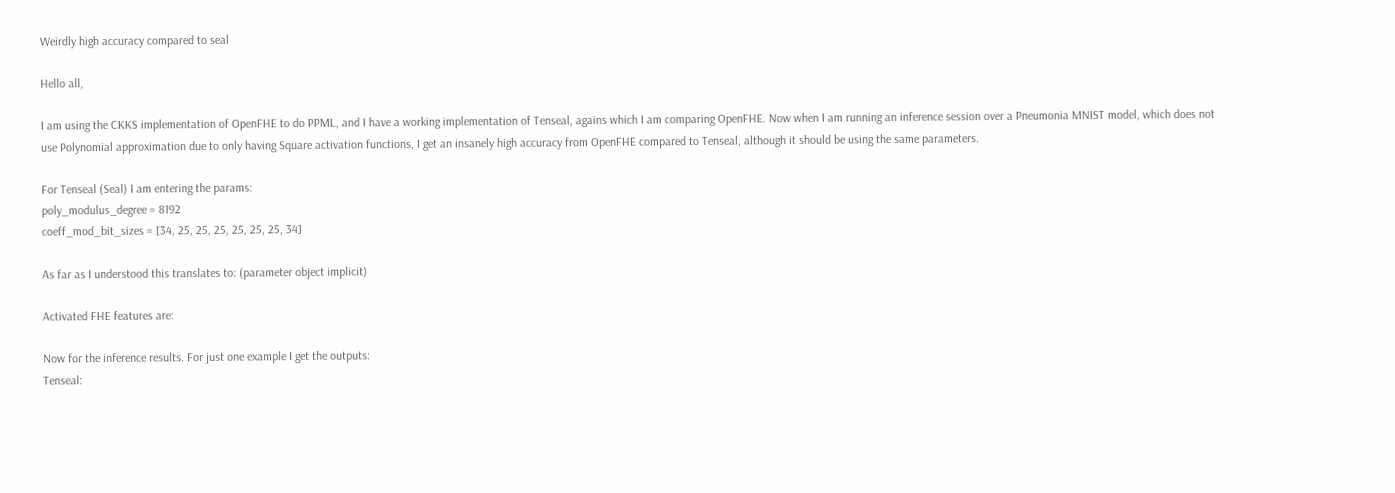Weirdly high accuracy compared to seal

Hello all,

I am using the CKKS implementation of OpenFHE to do PPML, and I have a working implementation of Tenseal, agains which I am comparing OpenFHE. Now when I am running an inference session over a Pneumonia MNIST model, which does not use Polynomial approximation due to only having Square activation functions, I get an insanely high accuracy from OpenFHE compared to Tenseal, although it should be using the same parameters.

For Tenseal (Seal) I am entering the params:
poly_modulus_degree = 8192
coeff_mod_bit_sizes = [34, 25, 25, 25, 25, 25, 25, 34]

As far as I understood this translates to: (parameter object implicit)

Activated FHE features are:

Now for the inference results. For just one example I get the outputs:
Tenseal: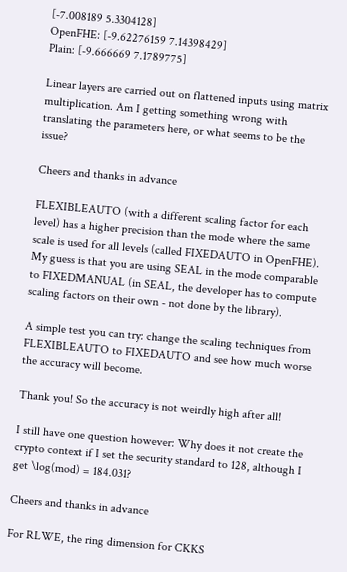[-7.008189 5.3304128]
OpenFHE: [-9.62276159 7.14398429]
Plain: [-9.666669 7.1789775]

Linear layers are carried out on flattened inputs using matrix multiplication. Am I getting something wrong with translating the parameters here, or what seems to be the issue?

Cheers and thanks in advance

FLEXIBLEAUTO (with a different scaling factor for each level) has a higher precision than the mode where the same scale is used for all levels (called FIXEDAUTO in OpenFHE). My guess is that you are using SEAL in the mode comparable to FIXEDMANUAL (in SEAL, the developer has to compute scaling factors on their own - not done by the library).

A simple test you can try: change the scaling techniques from FLEXIBLEAUTO to FIXEDAUTO and see how much worse the accuracy will become.

Thank you! So the accuracy is not weirdly high after all!

I still have one question however: Why does it not create the crypto context if I set the security standard to 128, although I get \log(mod) = 184.031?

Cheers and thanks in advance

For RLWE, the ring dimension for CKKS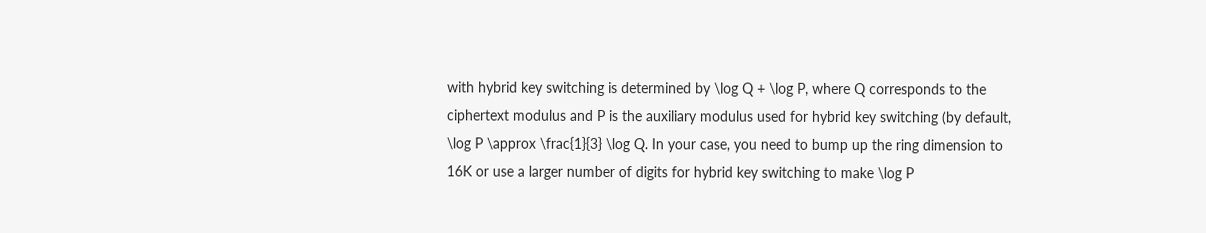with hybrid key switching is determined by \log Q + \log P, where Q corresponds to the ciphertext modulus and P is the auxiliary modulus used for hybrid key switching (by default, \log P \approx \frac{1}{3} \log Q. In your case, you need to bump up the ring dimension to 16K or use a larger number of digits for hybrid key switching to make \log P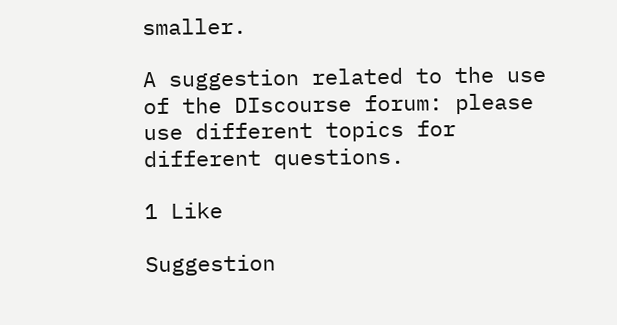smaller.

A suggestion related to the use of the DIscourse forum: please use different topics for different questions.

1 Like

Suggestion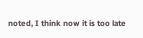noted, I think now it is too late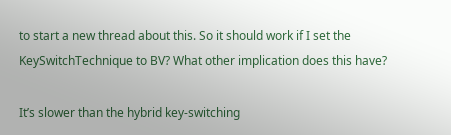to start a new thread about this. So it should work if I set the KeySwitchTechnique to BV? What other implication does this have?

It’s slower than the hybrid key-switching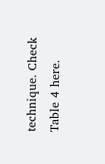technique. Check Table 4 here.